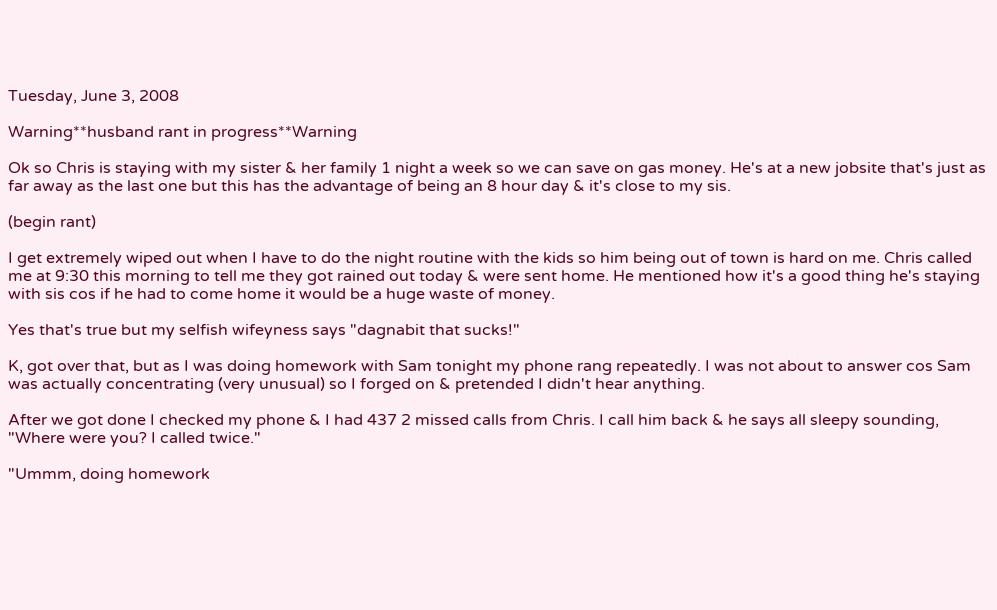Tuesday, June 3, 2008

Warning**husband rant in progress**Warning

Ok so Chris is staying with my sister & her family 1 night a week so we can save on gas money. He's at a new jobsite that's just as far away as the last one but this has the advantage of being an 8 hour day & it's close to my sis.

(begin rant)

I get extremely wiped out when I have to do the night routine with the kids so him being out of town is hard on me. Chris called me at 9:30 this morning to tell me they got rained out today & were sent home. He mentioned how it's a good thing he's staying with sis cos if he had to come home it would be a huge waste of money.

Yes that's true but my selfish wifeyness says "dagnabit that sucks!"

K, got over that, but as I was doing homework with Sam tonight my phone rang repeatedly. I was not about to answer cos Sam was actually concentrating (very unusual) so I forged on & pretended I didn't hear anything.

After we got done I checked my phone & I had 437 2 missed calls from Chris. I call him back & he says all sleepy sounding, "Where were you? I called twice."

"Ummm, doing homework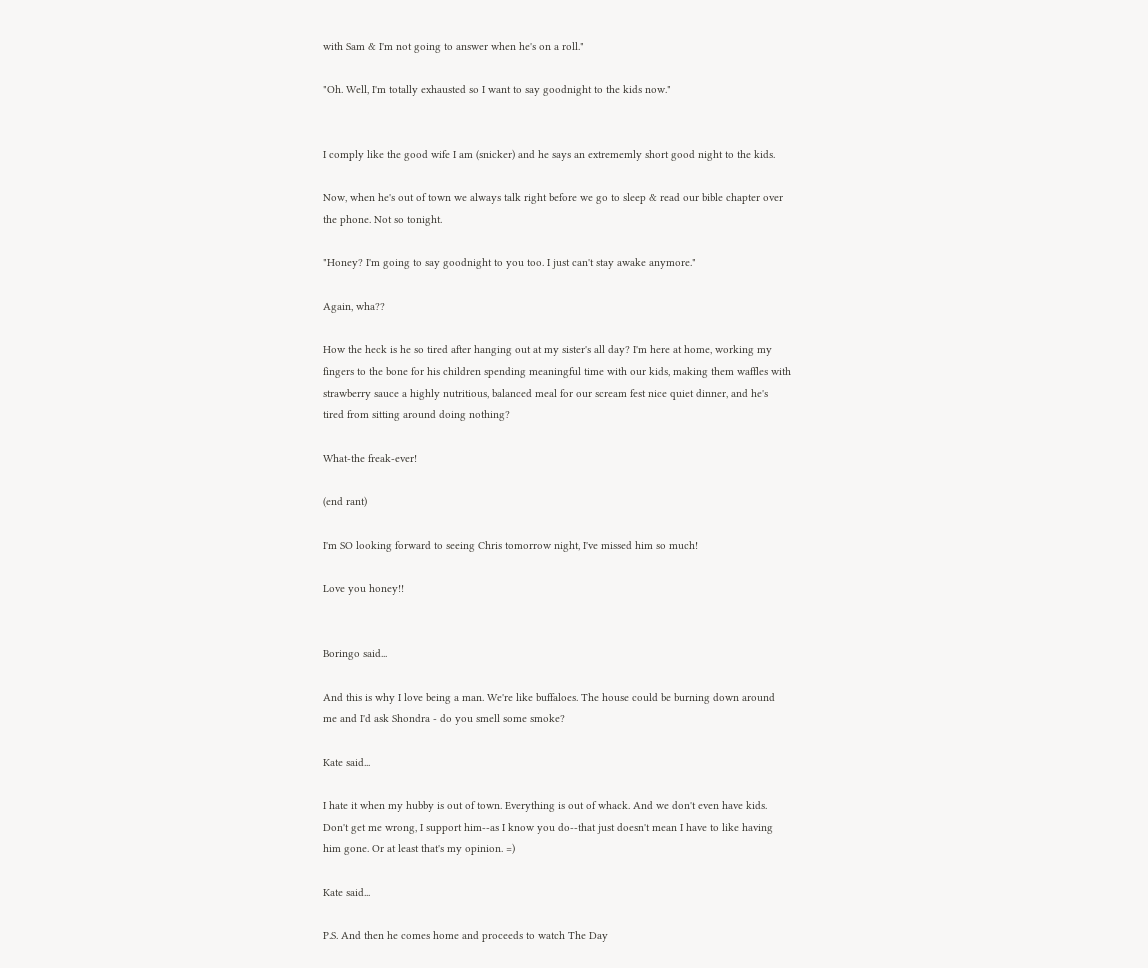with Sam & I'm not going to answer when he's on a roll."

"Oh. Well, I'm totally exhausted so I want to say goodnight to the kids now."


I comply like the good wife I am (snicker) and he says an extrememly short good night to the kids.

Now, when he's out of town we always talk right before we go to sleep & read our bible chapter over the phone. Not so tonight.

"Honey? I'm going to say goodnight to you too. I just can't stay awake anymore."

Again, wha??

How the heck is he so tired after hanging out at my sister's all day? I'm here at home, working my fingers to the bone for his children spending meaningful time with our kids, making them waffles with strawberry sauce a highly nutritious, balanced meal for our scream fest nice quiet dinner, and he's tired from sitting around doing nothing?

What-the freak-ever!

(end rant)

I'm SO looking forward to seeing Chris tomorrow night, I've missed him so much!

Love you honey!!


Boringo said...

And this is why I love being a man. We're like buffaloes. The house could be burning down around me and I'd ask Shondra - do you smell some smoke?

Kate said...

I hate it when my hubby is out of town. Everything is out of whack. And we don't even have kids. Don't get me wrong, I support him--as I know you do--that just doesn't mean I have to like having him gone. Or at least that's my opinion. =)

Kate said...

P.S. And then he comes home and proceeds to watch The Day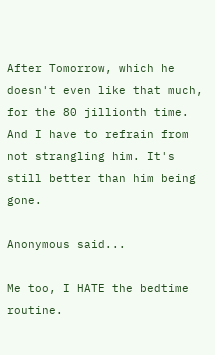After Tomorrow, which he doesn't even like that much, for the 80 jillionth time. And I have to refrain from not strangling him. It's still better than him being gone.

Anonymous said...

Me too, I HATE the bedtime routine.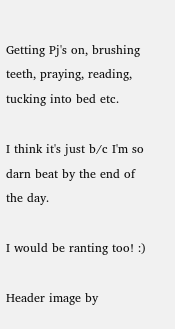Getting Pj's on, brushing teeth, praying, reading, tucking into bed etc.

I think it's just b/c I'm so darn beat by the end of the day.

I would be ranting too! :)

Header image by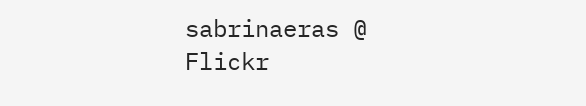sabrinaeras @ Flickr